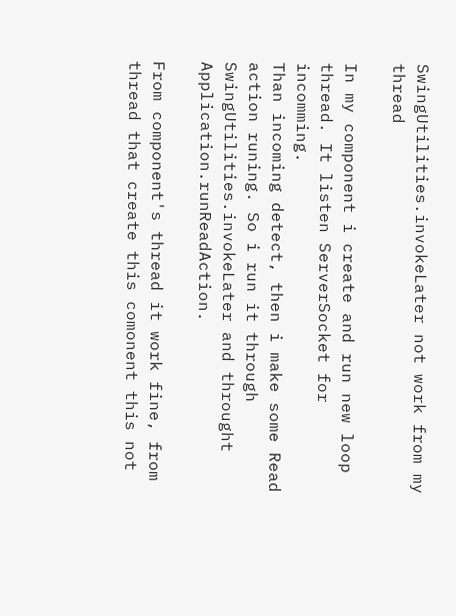SwingUtilities.invokeLater not work from my thread

In my component i create and run new loop thread. It listen ServerSocket for incomming.
Than incoming detect, then i make some Read action runing. So i run it through SwingUtilities.invokeLater and throught Application.runReadAction.

From component's thread it work fine, from thread that create this comonent this not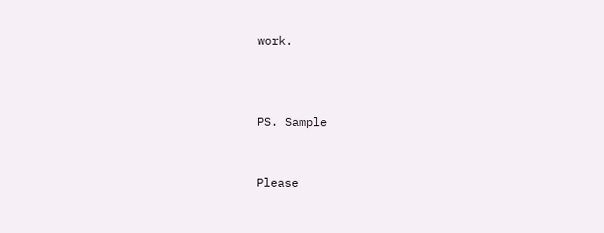work.



PS. Sample


Please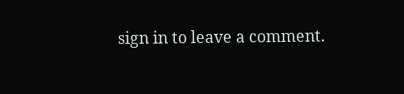sign in to leave a comment.